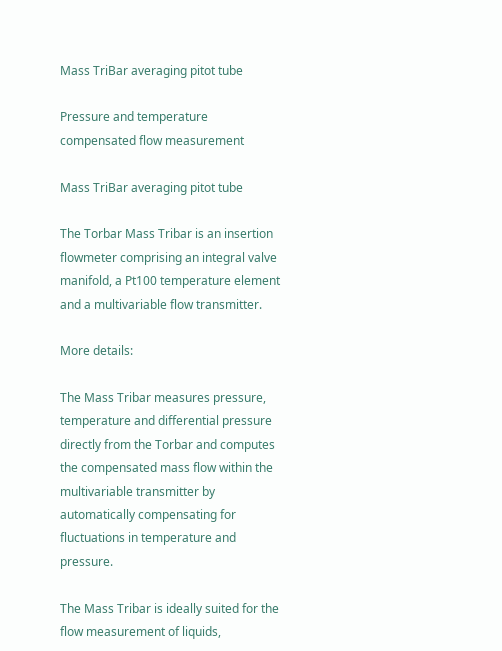Mass TriBar averaging pitot tube

Pressure and temperature compensated flow measurement

Mass TriBar averaging pitot tube

The Torbar Mass Tribar is an insertion flowmeter comprising an integral valve manifold, a Pt100 temperature element and a multivariable flow transmitter.

More details:

The Mass Tribar measures pressure, temperature and differential pressure directly from the Torbar and computes the compensated mass flow within the multivariable transmitter by automatically compensating for fluctuations in temperature and pressure.

The Mass Tribar is ideally suited for the flow measurement of liquids,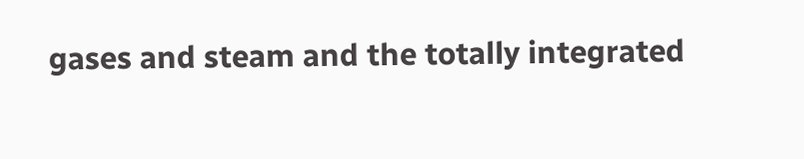gases and steam and the totally integrated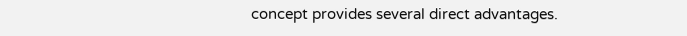concept provides several direct advantages.